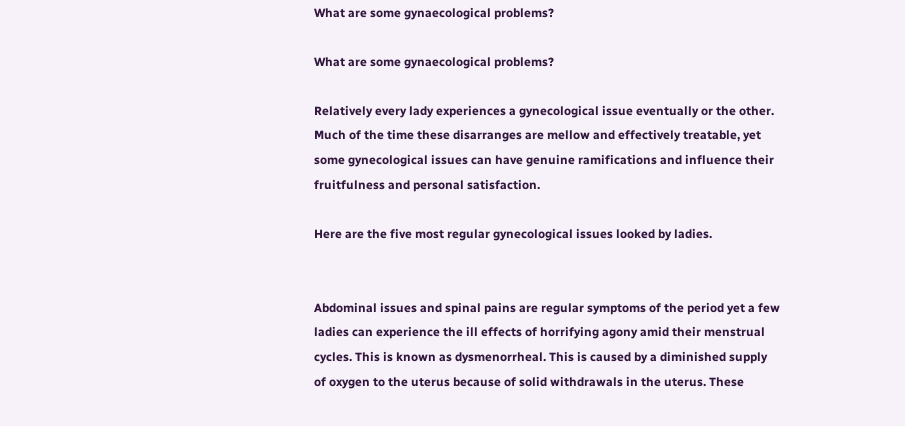What are some gynaecological problems?

What are some gynaecological problems?

Relatively every lady experiences a gynecological issue eventually or the other. Much of the time these disarranges are mellow and effectively treatable, yet some gynecological issues can have genuine ramifications and influence their fruitfulness and personal satisfaction.

Here are the five most regular gynecological issues looked by ladies.


Abdominal issues and spinal pains are regular symptoms of the period yet a few ladies can experience the ill effects of horrifying agony amid their menstrual cycles. This is known as dysmenorrheal. This is caused by a diminished supply of oxygen to the uterus because of solid withdrawals in the uterus. These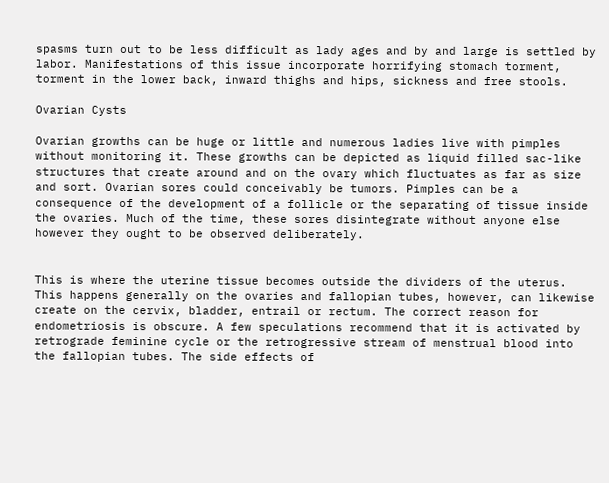spasms turn out to be less difficult as lady ages and by and large is settled by labor. Manifestations of this issue incorporate horrifying stomach torment, torment in the lower back, inward thighs and hips, sickness and free stools.

Ovarian Cysts

Ovarian growths can be huge or little and numerous ladies live with pimples without monitoring it. These growths can be depicted as liquid filled sac-like structures that create around and on the ovary which fluctuates as far as size and sort. Ovarian sores could conceivably be tumors. Pimples can be a consequence of the development of a follicle or the separating of tissue inside the ovaries. Much of the time, these sores disintegrate without anyone else however they ought to be observed deliberately.


This is where the uterine tissue becomes outside the dividers of the uterus. This happens generally on the ovaries and fallopian tubes, however, can likewise create on the cervix, bladder, entrail or rectum. The correct reason for endometriosis is obscure. A few speculations recommend that it is activated by retrograde feminine cycle or the retrogressive stream of menstrual blood into the fallopian tubes. The side effects of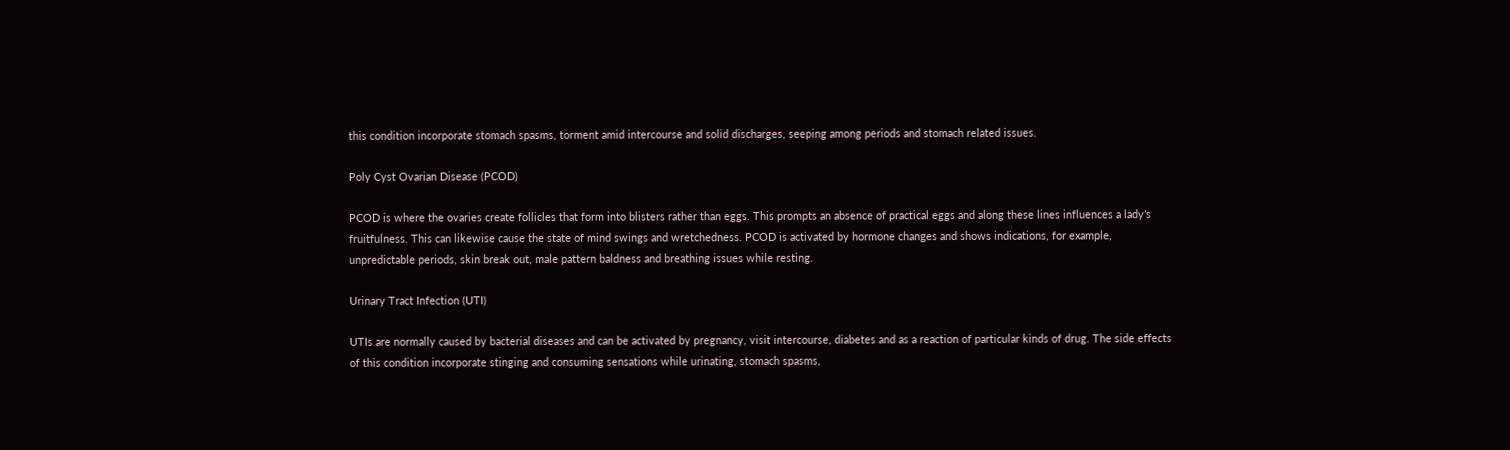this condition incorporate stomach spasms, torment amid intercourse and solid discharges, seeping among periods and stomach related issues.

Poly Cyst Ovarian Disease (PCOD)

PCOD is where the ovaries create follicles that form into blisters rather than eggs. This prompts an absence of practical eggs and along these lines influences a lady’s fruitfulness. This can likewise cause the state of mind swings and wretchedness. PCOD is activated by hormone changes and shows indications, for example, unpredictable periods, skin break out, male pattern baldness and breathing issues while resting.

Urinary Tract Infection (UTI)

UTIs are normally caused by bacterial diseases and can be activated by pregnancy, visit intercourse, diabetes and as a reaction of particular kinds of drug. The side effects of this condition incorporate stinging and consuming sensations while urinating, stomach spasms,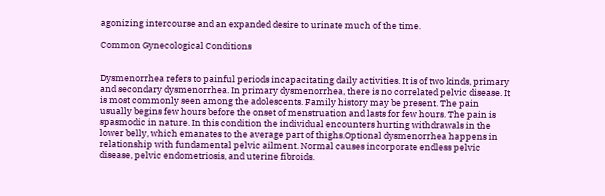agonizing intercourse and an expanded desire to urinate much of the time.

Common Gynecological Conditions


Dysmenorrhea refers to painful periods incapacitating daily activities. It is of two kinds, primary and secondary dysmenorrhea. In primary dysmenorrhea, there is no correlated pelvic disease. It is most commonly seen among the adolescents. Family history may be present. The pain usually begins few hours before the onset of menstruation and lasts for few hours. The pain is spasmodic in nature. In this condition the individual encounters hurting withdrawals in the lower belly, which emanates to the average part of thighs.Optional dysmenorrhea happens in relationship with fundamental pelvic ailment. Normal causes incorporate endless pelvic disease, pelvic endometriosis, and uterine fibroids.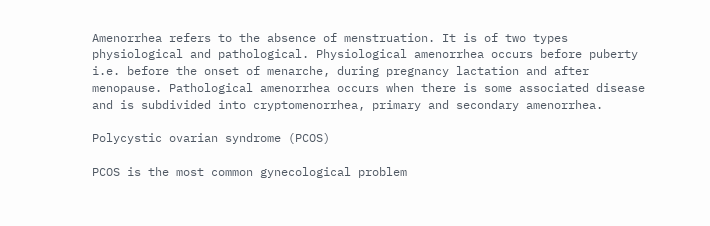Amenorrhea refers to the absence of menstruation. It is of two types physiological and pathological. Physiological amenorrhea occurs before puberty i.e. before the onset of menarche, during pregnancy lactation and after menopause. Pathological amenorrhea occurs when there is some associated disease and is subdivided into cryptomenorrhea, primary and secondary amenorrhea.

Polycystic ovarian syndrome (PCOS)

PCOS is the most common gynecological problem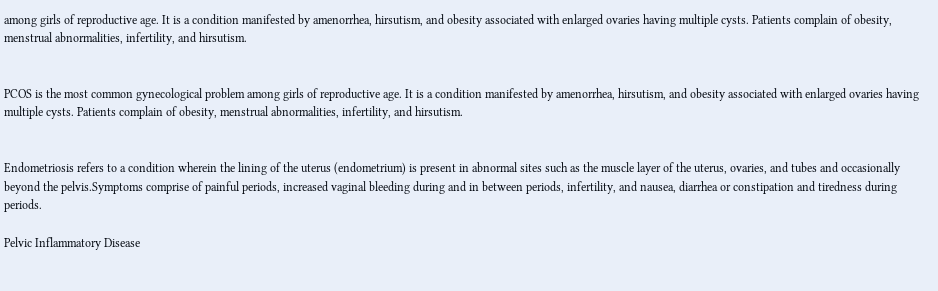among girls of reproductive age. It is a condition manifested by amenorrhea, hirsutism, and obesity associated with enlarged ovaries having multiple cysts. Patients complain of obesity, menstrual abnormalities, infertility, and hirsutism.


PCOS is the most common gynecological problem among girls of reproductive age. It is a condition manifested by amenorrhea, hirsutism, and obesity associated with enlarged ovaries having multiple cysts. Patients complain of obesity, menstrual abnormalities, infertility, and hirsutism.


Endometriosis refers to a condition wherein the lining of the uterus (endometrium) is present in abnormal sites such as the muscle layer of the uterus, ovaries, and tubes and occasionally beyond the pelvis.Symptoms comprise of painful periods, increased vaginal bleeding during and in between periods, infertility, and nausea, diarrhea or constipation and tiredness during periods.

Pelvic Inflammatory Disease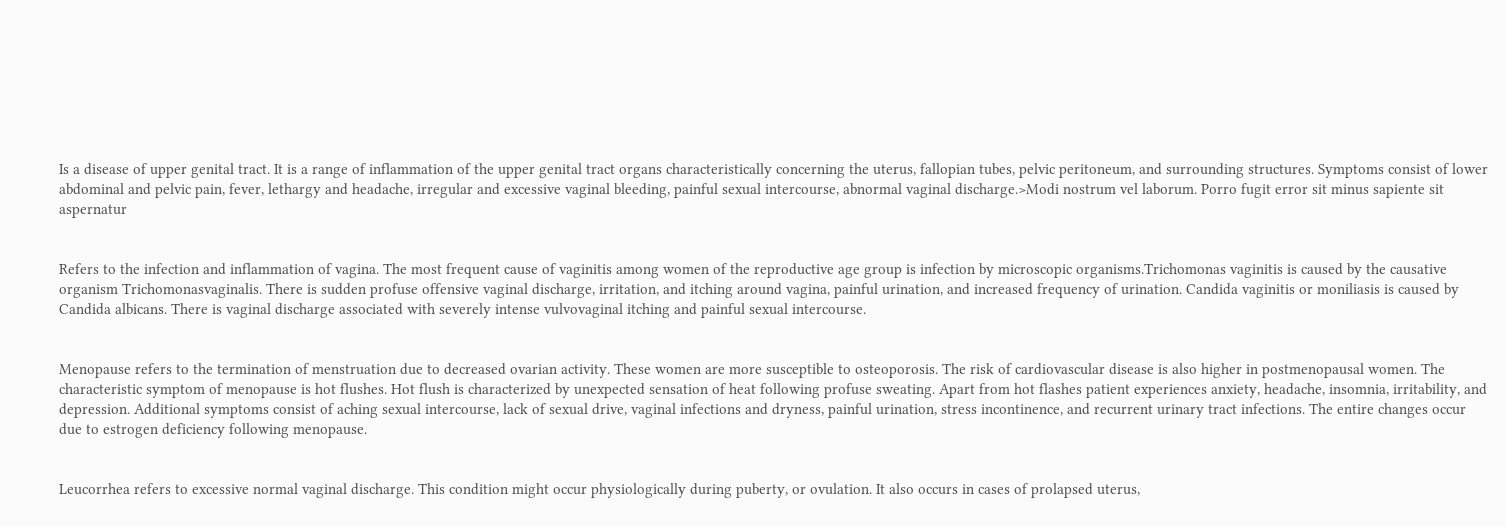Is a disease of upper genital tract. It is a range of inflammation of the upper genital tract organs characteristically concerning the uterus, fallopian tubes, pelvic peritoneum, and surrounding structures. Symptoms consist of lower abdominal and pelvic pain, fever, lethargy and headache, irregular and excessive vaginal bleeding, painful sexual intercourse, abnormal vaginal discharge.>Modi nostrum vel laborum. Porro fugit error sit minus sapiente sit aspernatur


Refers to the infection and inflammation of vagina. The most frequent cause of vaginitis among women of the reproductive age group is infection by microscopic organisms.Trichomonas vaginitis is caused by the causative organism Trichomonasvaginalis. There is sudden profuse offensive vaginal discharge, irritation, and itching around vagina, painful urination, and increased frequency of urination. Candida vaginitis or moniliasis is caused by Candida albicans. There is vaginal discharge associated with severely intense vulvovaginal itching and painful sexual intercourse.


Menopause refers to the termination of menstruation due to decreased ovarian activity. These women are more susceptible to osteoporosis. The risk of cardiovascular disease is also higher in postmenopausal women. The characteristic symptom of menopause is hot flushes. Hot flush is characterized by unexpected sensation of heat following profuse sweating. Apart from hot flashes patient experiences anxiety, headache, insomnia, irritability, and depression. Additional symptoms consist of aching sexual intercourse, lack of sexual drive, vaginal infections and dryness, painful urination, stress incontinence, and recurrent urinary tract infections. The entire changes occur due to estrogen deficiency following menopause.


Leucorrhea refers to excessive normal vaginal discharge. This condition might occur physiologically during puberty, or ovulation. It also occurs in cases of prolapsed uterus,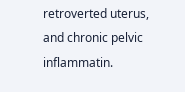retroverted uterus, and chronic pelvic inflammatin.